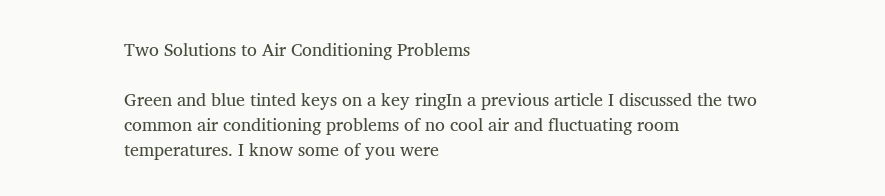Two Solutions to Air Conditioning Problems

Green and blue tinted keys on a key ringIn a previous article I discussed the two common air conditioning problems of no cool air and fluctuating room temperatures. I know some of you were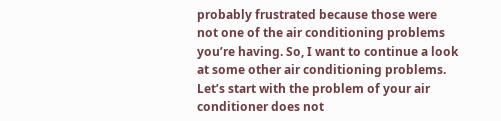probably frustrated because those were not one of the air conditioning problems you’re having. So, I want to continue a look at some other air conditioning problems. Let’s start with the problem of your air conditioner does not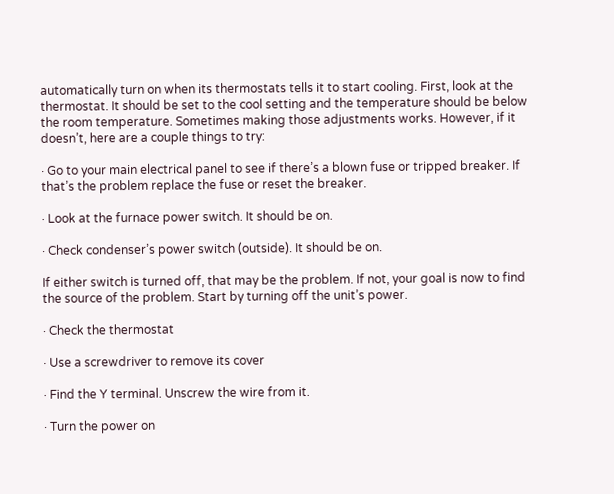automatically turn on when its thermostats tells it to start cooling. First, look at the thermostat. It should be set to the cool setting and the temperature should be below the room temperature. Sometimes making those adjustments works. However, if it doesn’t, here are a couple things to try:

· Go to your main electrical panel to see if there’s a blown fuse or tripped breaker. If that’s the problem replace the fuse or reset the breaker.

· Look at the furnace power switch. It should be on.

· Check condenser’s power switch (outside). It should be on.

If either switch is turned off, that may be the problem. If not, your goal is now to find the source of the problem. Start by turning off the unit’s power.

· Check the thermostat

· Use a screwdriver to remove its cover

· Find the Y terminal. Unscrew the wire from it.

· Turn the power on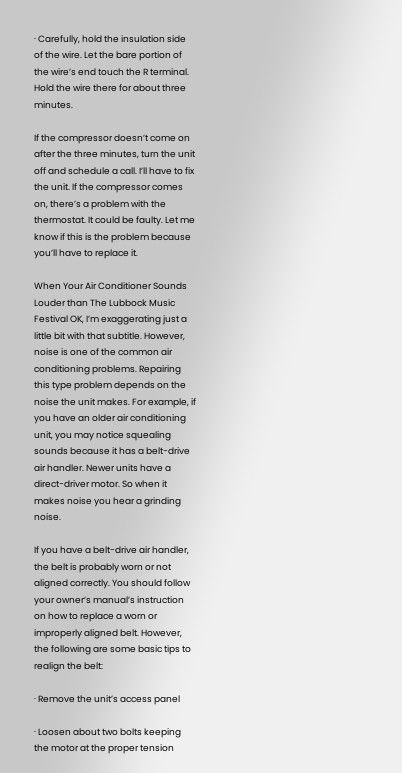· Carefully, hold the insulation side of the wire. Let the bare portion of the wire’s end touch the R terminal. Hold the wire there for about three minutes.

If the compressor doesn’t come on after the three minutes, turn the unit off and schedule a call. I’ll have to fix the unit. If the compressor comes on, there’s a problem with the thermostat. It could be faulty. Let me know if this is the problem because you’ll have to replace it.

When Your Air Conditioner Sounds Louder than The Lubbock Music Festival OK, I’m exaggerating just a little bit with that subtitle. However, noise is one of the common air conditioning problems. Repairing this type problem depends on the noise the unit makes. For example, if you have an older air conditioning unit, you may notice squealing sounds because it has a belt-drive air handler. Newer units have a direct-driver motor. So when it makes noise you hear a grinding noise.

If you have a belt-drive air handler, the belt is probably worn or not aligned correctly. You should follow your owner’s manual’s instruction on how to replace a worn or improperly aligned belt. However, the following are some basic tips to realign the belt:

· Remove the unit’s access panel

· Loosen about two bolts keeping the motor at the proper tension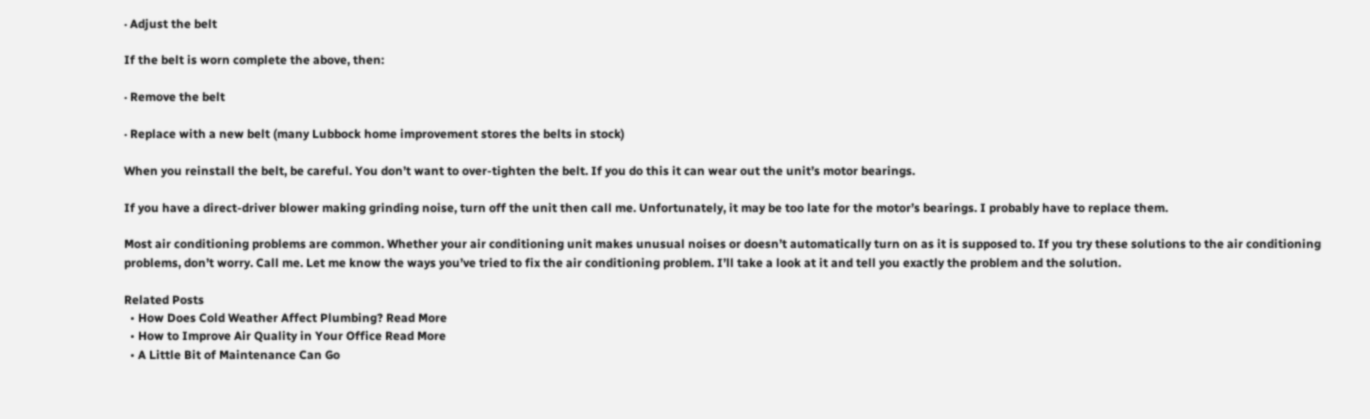· Adjust the belt

If the belt is worn complete the above, then:

· Remove the belt

· Replace with a new belt (many Lubbock home improvement stores the belts in stock)

When you reinstall the belt, be careful. You don’t want to over-tighten the belt. If you do this it can wear out the unit’s motor bearings.

If you have a direct-driver blower making grinding noise, turn off the unit then call me. Unfortunately, it may be too late for the motor’s bearings. I probably have to replace them.

Most air conditioning problems are common. Whether your air conditioning unit makes unusual noises or doesn’t automatically turn on as it is supposed to. If you try these solutions to the air conditioning problems, don’t worry. Call me. Let me know the ways you’ve tried to fix the air conditioning problem. I’ll take a look at it and tell you exactly the problem and the solution.

Related Posts
  • How Does Cold Weather Affect Plumbing? Read More
  • How to Improve Air Quality in Your Office Read More
  • A Little Bit of Maintenance Can Go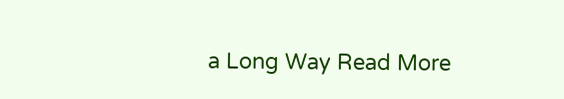a Long Way Read More